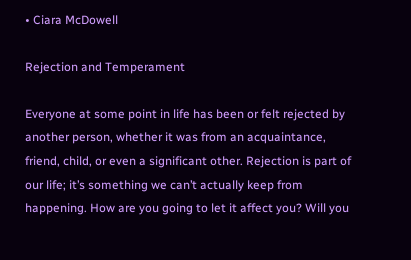• Ciara McDowell

Rejection and Temperament

Everyone at some point in life has been or felt rejected by another person, whether it was from an acquaintance, friend, child, or even a significant other. Rejection is part of our life; it’s something we can’t actually keep from happening. How are you going to let it affect you? Will you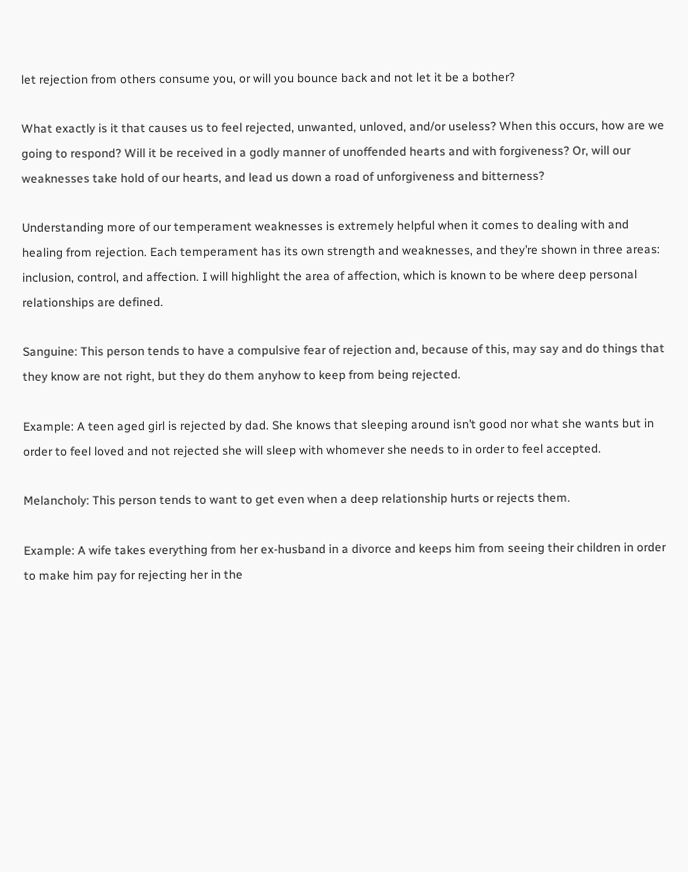let rejection from others consume you, or will you bounce back and not let it be a bother?

What exactly is it that causes us to feel rejected, unwanted, unloved, and/or useless? When this occurs, how are we going to respond? Will it be received in a godly manner of unoffended hearts and with forgiveness? Or, will our weaknesses take hold of our hearts, and lead us down a road of unforgiveness and bitterness?

Understanding more of our temperament weaknesses is extremely helpful when it comes to dealing with and healing from rejection. Each temperament has its own strength and weaknesses, and they’re shown in three areas: inclusion, control, and affection. I will highlight the area of affection, which is known to be where deep personal relationships are defined.

Sanguine: This person tends to have a compulsive fear of rejection and, because of this, may say and do things that they know are not right, but they do them anyhow to keep from being rejected.

Example: A teen aged girl is rejected by dad. She knows that sleeping around isn’t good nor what she wants but in order to feel loved and not rejected she will sleep with whomever she needs to in order to feel accepted.

Melancholy: This person tends to want to get even when a deep relationship hurts or rejects them.

Example: A wife takes everything from her ex-husband in a divorce and keeps him from seeing their children in order to make him pay for rejecting her in the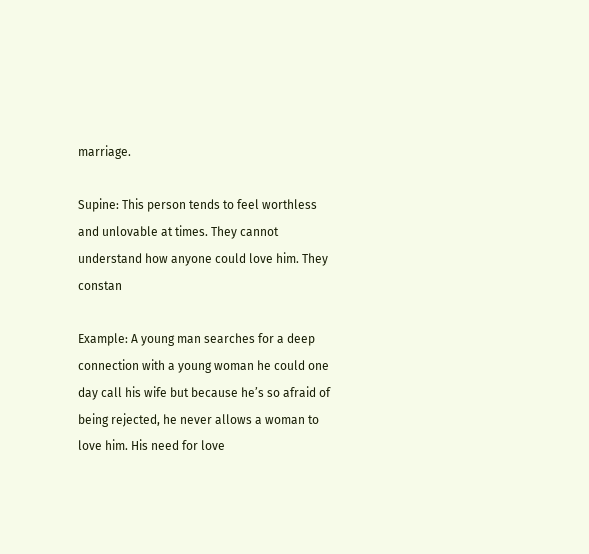marriage.

Supine: This person tends to feel worthless and unlovable at times. They cannot understand how anyone could love him. They constan

Example: A young man searches for a deep connection with a young woman he could one day call his wife but because he’s so afraid of being rejected, he never allows a woman to love him. His need for love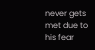never gets met due to his fear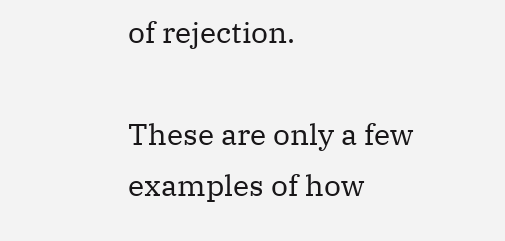of rejection.

These are only a few examples of how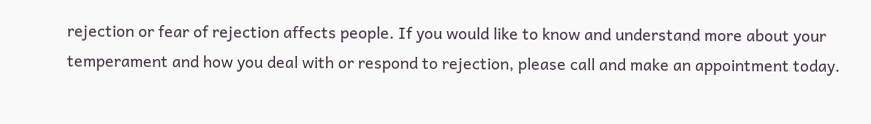rejection or fear of rejection affects people. If you would like to know and understand more about your temperament and how you deal with or respond to rejection, please call and make an appointment today.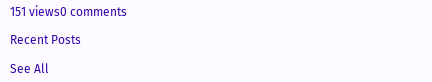151 views0 comments

Recent Posts

See All